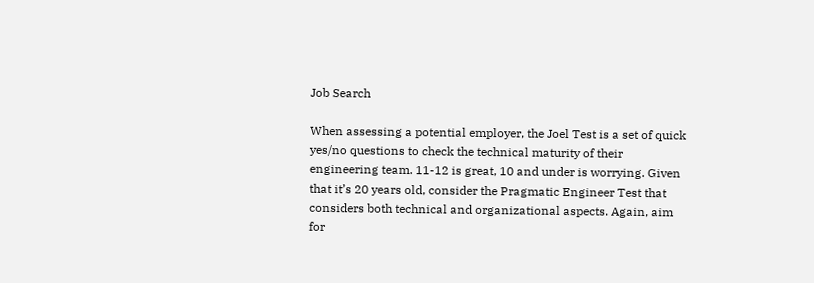Job Search

When assessing a potential employer, the Joel Test is a set of quick yes/no questions to check the technical maturity of their engineering team. 11-12 is great, 10 and under is worrying. Given that it’s 20 years old, consider the Pragmatic Engineer Test that considers both technical and organizational aspects. Again, aim for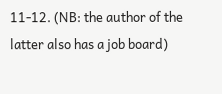11-12. (NB: the author of the latter also has a job board)